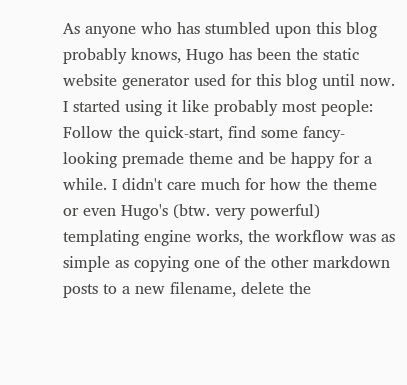As anyone who has stumbled upon this blog probably knows, Hugo has been the static website generator used for this blog until now. I started using it like probably most people: Follow the quick-start, find some fancy-looking premade theme and be happy for a while. I didn't care much for how the theme or even Hugo's (btw. very powerful) templating engine works, the workflow was as simple as copying one of the other markdown posts to a new filename, delete the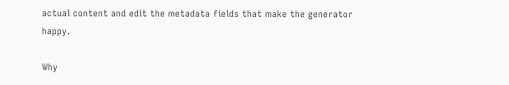actual content and edit the metadata fields that make the generator happy.

Why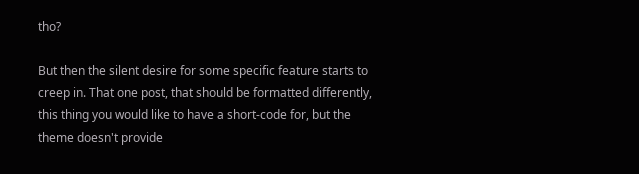tho?

But then the silent desire for some specific feature starts to creep in. That one post, that should be formatted differently, this thing you would like to have a short-code for, but the theme doesn't provide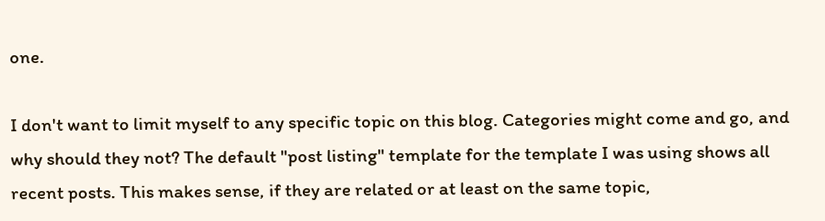one.

I don't want to limit myself to any specific topic on this blog. Categories might come and go, and why should they not? The default "post listing" template for the template I was using shows all recent posts. This makes sense, if they are related or at least on the same topic,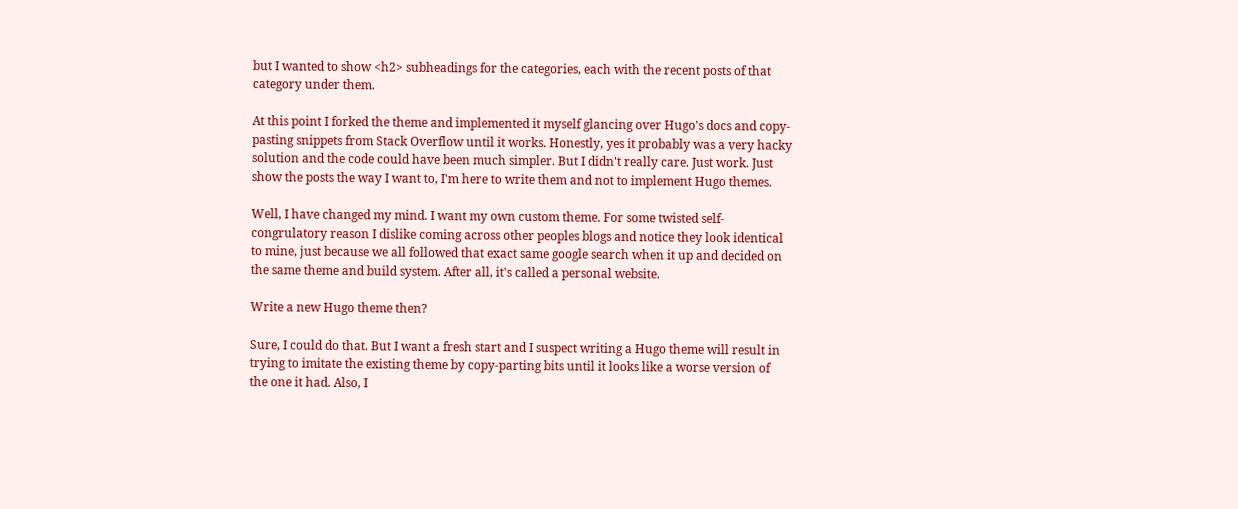but I wanted to show <h2> subheadings for the categories, each with the recent posts of that category under them.

At this point I forked the theme and implemented it myself glancing over Hugo's docs and copy-pasting snippets from Stack Overflow until it works. Honestly, yes it probably was a very hacky solution and the code could have been much simpler. But I didn't really care. Just work. Just show the posts the way I want to, I'm here to write them and not to implement Hugo themes.

Well, I have changed my mind. I want my own custom theme. For some twisted self-congrulatory reason I dislike coming across other peoples blogs and notice they look identical to mine, just because we all followed that exact same google search when it up and decided on the same theme and build system. After all, it's called a personal website.

Write a new Hugo theme then?

Sure, I could do that. But I want a fresh start and I suspect writing a Hugo theme will result in trying to imitate the existing theme by copy-parting bits until it looks like a worse version of the one it had. Also, I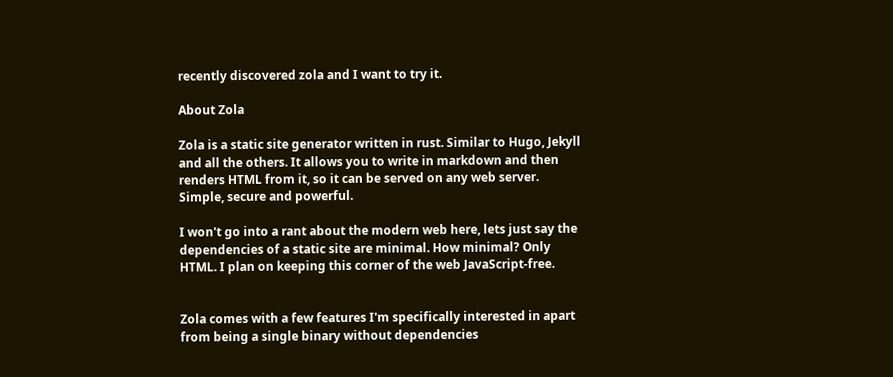recently discovered zola and I want to try it.

About Zola

Zola is a static site generator written in rust. Similar to Hugo, Jekyll and all the others. It allows you to write in markdown and then renders HTML from it, so it can be served on any web server. Simple, secure and powerful.

I won't go into a rant about the modern web here, lets just say the dependencies of a static site are minimal. How minimal? Only HTML. I plan on keeping this corner of the web JavaScript-free.


Zola comes with a few features I'm specifically interested in apart from being a single binary without dependencies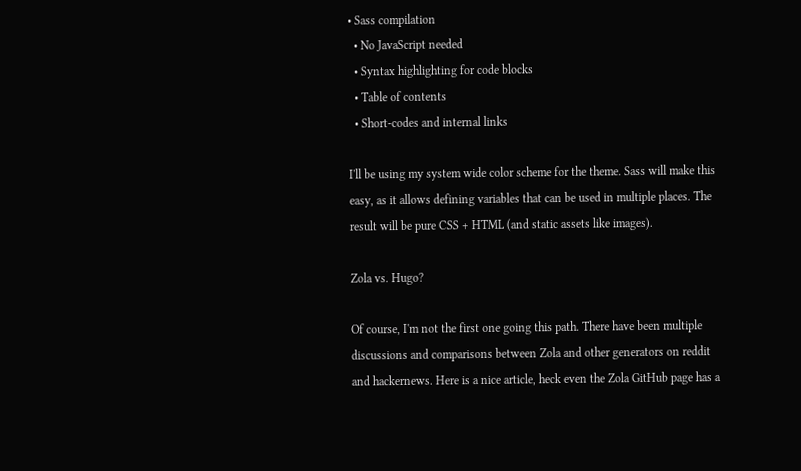• Sass compilation
  • No JavaScript needed
  • Syntax highlighting for code blocks
  • Table of contents
  • Short-codes and internal links

I'll be using my system wide color scheme for the theme. Sass will make this easy, as it allows defining variables that can be used in multiple places. The result will be pure CSS + HTML (and static assets like images).

Zola vs. Hugo?

Of course, I'm not the first one going this path. There have been multiple discussions and comparisons between Zola and other generators on reddit and hackernews. Here is a nice article, heck even the Zola GitHub page has a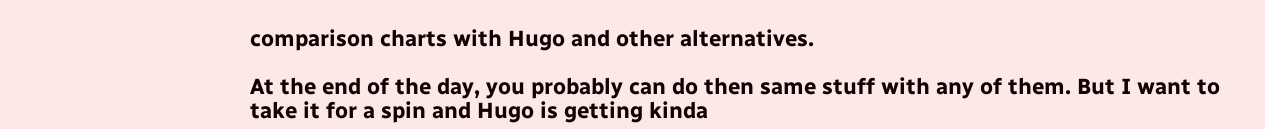comparison charts with Hugo and other alternatives.

At the end of the day, you probably can do then same stuff with any of them. But I want to take it for a spin and Hugo is getting kinda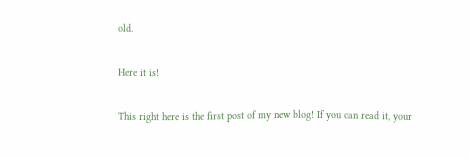old.

Here it is!

This right here is the first post of my new blog! If you can read it, your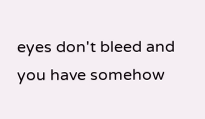eyes don't bleed and you have somehow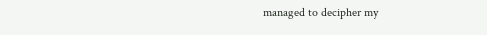managed to decipher my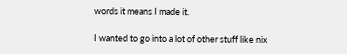words it means I made it.

I wanted to go into a lot of other stuff like nix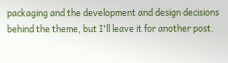packaging and the development and design decisions behind the theme, but I'll leave it for another post.